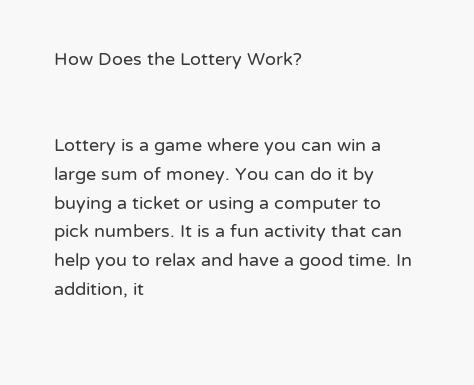How Does the Lottery Work?


Lottery is a game where you can win a large sum of money. You can do it by buying a ticket or using a computer to pick numbers. It is a fun activity that can help you to relax and have a good time. In addition, it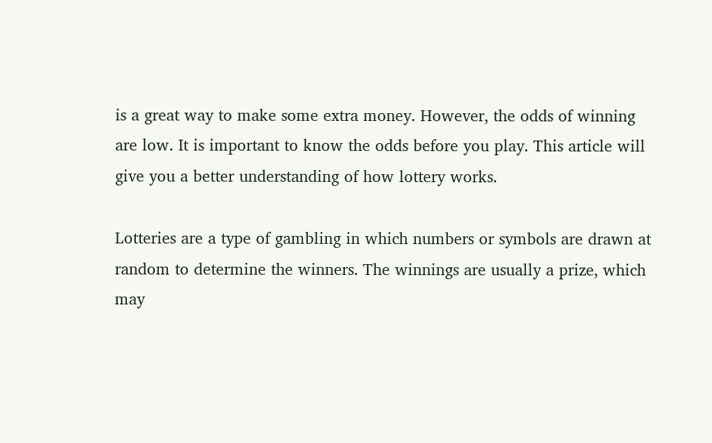is a great way to make some extra money. However, the odds of winning are low. It is important to know the odds before you play. This article will give you a better understanding of how lottery works.

Lotteries are a type of gambling in which numbers or symbols are drawn at random to determine the winners. The winnings are usually a prize, which may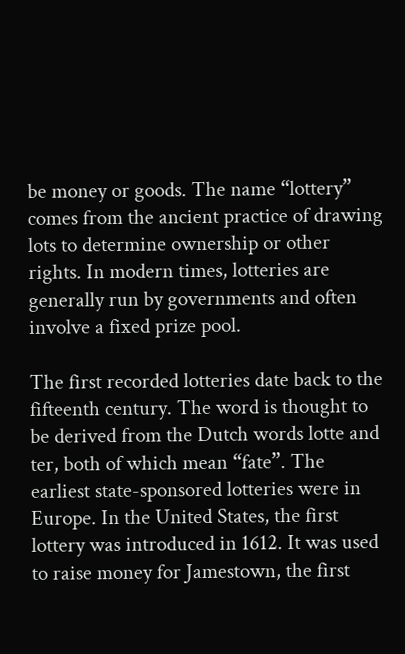be money or goods. The name “lottery” comes from the ancient practice of drawing lots to determine ownership or other rights. In modern times, lotteries are generally run by governments and often involve a fixed prize pool.

The first recorded lotteries date back to the fifteenth century. The word is thought to be derived from the Dutch words lotte and ter, both of which mean “fate”. The earliest state-sponsored lotteries were in Europe. In the United States, the first lottery was introduced in 1612. It was used to raise money for Jamestown, the first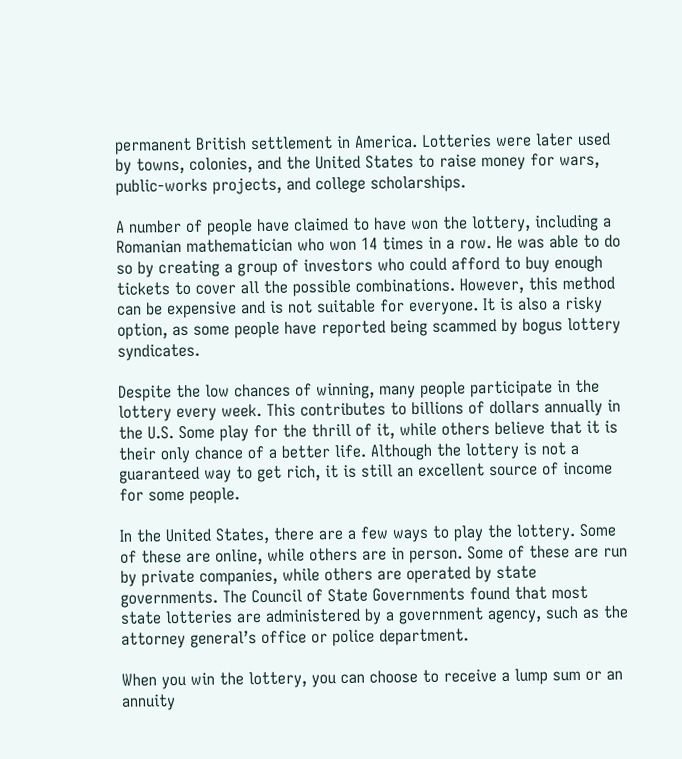permanent British settlement in America. Lotteries were later used by towns, colonies, and the United States to raise money for wars, public-works projects, and college scholarships.

A number of people have claimed to have won the lottery, including a Romanian mathematician who won 14 times in a row. He was able to do so by creating a group of investors who could afford to buy enough tickets to cover all the possible combinations. However, this method can be expensive and is not suitable for everyone. It is also a risky option, as some people have reported being scammed by bogus lottery syndicates.

Despite the low chances of winning, many people participate in the lottery every week. This contributes to billions of dollars annually in the U.S. Some play for the thrill of it, while others believe that it is their only chance of a better life. Although the lottery is not a guaranteed way to get rich, it is still an excellent source of income for some people.

In the United States, there are a few ways to play the lottery. Some of these are online, while others are in person. Some of these are run by private companies, while others are operated by state governments. The Council of State Governments found that most state lotteries are administered by a government agency, such as the attorney general’s office or police department.

When you win the lottery, you can choose to receive a lump sum or an annuity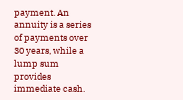payment. An annuity is a series of payments over 30 years, while a lump sum provides immediate cash.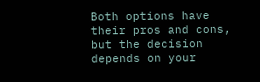Both options have their pros and cons, but the decision depends on your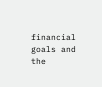financial goals and the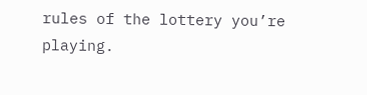rules of the lottery you’re playing.